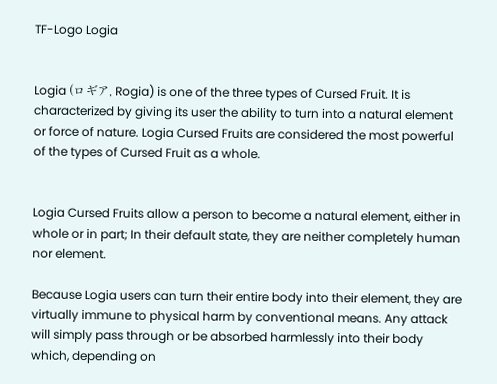TF-Logo Logia


Logia (ロギア, Rogia) is one of the three types of Cursed Fruit. It is characterized by giving its user the ability to turn into a natural element or force of nature. Logia Cursed Fruits are considered the most powerful of the types of Cursed Fruit as a whole.


Logia Cursed Fruits allow a person to become a natural element, either in whole or in part; In their default state, they are neither completely human nor element.

Because Logia users can turn their entire body into their element, they are virtually immune to physical harm by conventional means. Any attack will simply pass through or be absorbed harmlessly into their body which, depending on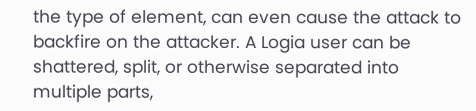the type of element, can even cause the attack to backfire on the attacker. A Logia user can be shattered, split, or otherwise separated into multiple parts,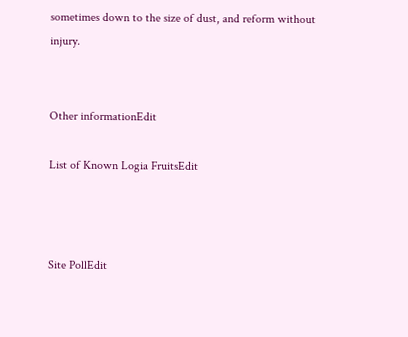sometimes down to the size of dust, and reform without injury.


Other informationEdit

List of Known Logia FruitsEdit



Site PollEdit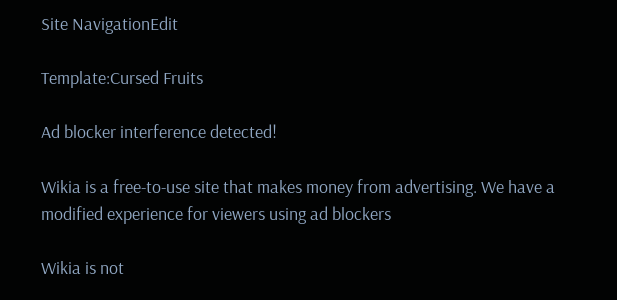Site NavigationEdit

Template:Cursed Fruits

Ad blocker interference detected!

Wikia is a free-to-use site that makes money from advertising. We have a modified experience for viewers using ad blockers

Wikia is not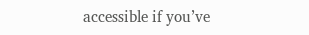accessible if you’ve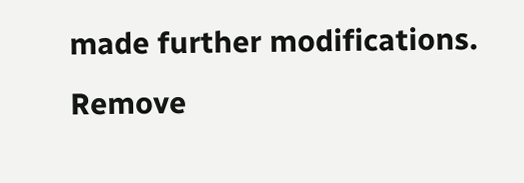made further modifications. Remove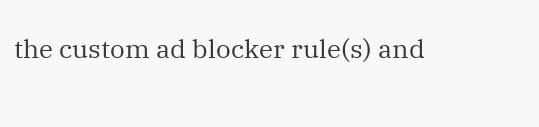the custom ad blocker rule(s) and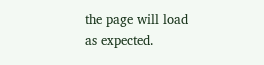the page will load as expected.